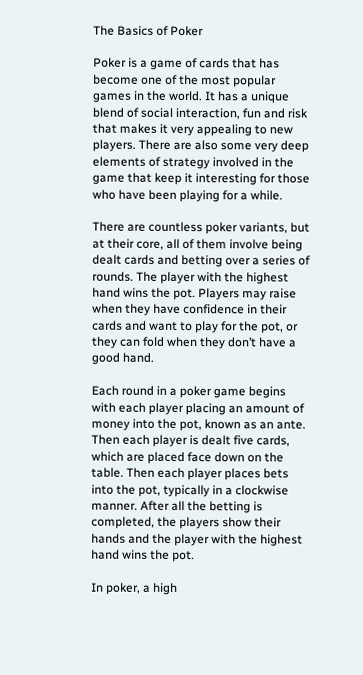The Basics of Poker

Poker is a game of cards that has become one of the most popular games in the world. It has a unique blend of social interaction, fun and risk that makes it very appealing to new players. There are also some very deep elements of strategy involved in the game that keep it interesting for those who have been playing for a while.

There are countless poker variants, but at their core, all of them involve being dealt cards and betting over a series of rounds. The player with the highest hand wins the pot. Players may raise when they have confidence in their cards and want to play for the pot, or they can fold when they don’t have a good hand.

Each round in a poker game begins with each player placing an amount of money into the pot, known as an ante. Then each player is dealt five cards, which are placed face down on the table. Then each player places bets into the pot, typically in a clockwise manner. After all the betting is completed, the players show their hands and the player with the highest hand wins the pot.

In poker, a high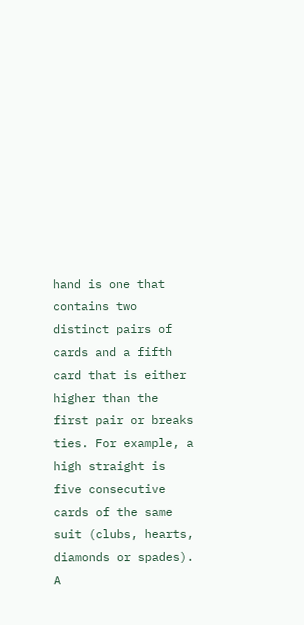hand is one that contains two distinct pairs of cards and a fifth card that is either higher than the first pair or breaks ties. For example, a high straight is five consecutive cards of the same suit (clubs, hearts, diamonds or spades). A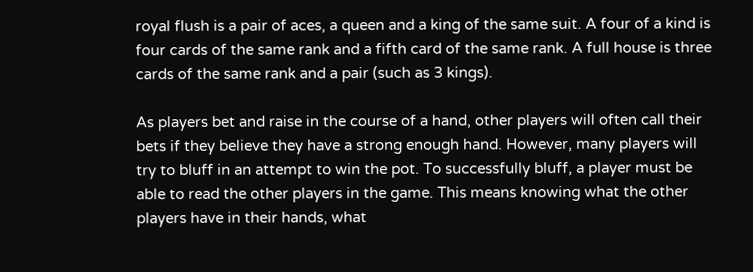royal flush is a pair of aces, a queen and a king of the same suit. A four of a kind is four cards of the same rank and a fifth card of the same rank. A full house is three cards of the same rank and a pair (such as 3 kings).

As players bet and raise in the course of a hand, other players will often call their bets if they believe they have a strong enough hand. However, many players will try to bluff in an attempt to win the pot. To successfully bluff, a player must be able to read the other players in the game. This means knowing what the other players have in their hands, what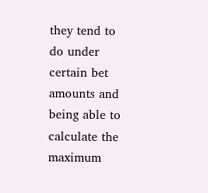they tend to do under certain bet amounts and being able to calculate the maximum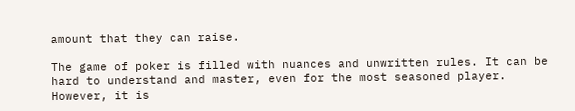amount that they can raise.

The game of poker is filled with nuances and unwritten rules. It can be hard to understand and master, even for the most seasoned player. However, it is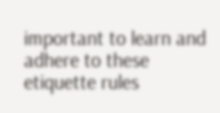important to learn and adhere to these etiquette rules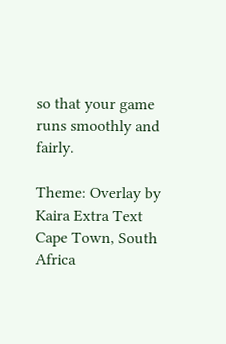so that your game runs smoothly and fairly.

Theme: Overlay by Kaira Extra Text
Cape Town, South Africa